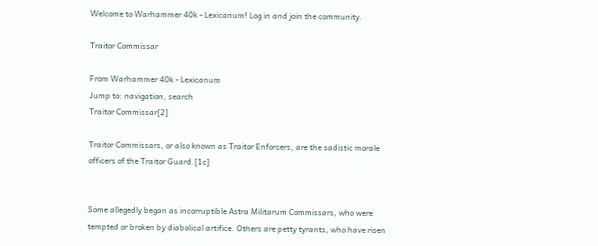Welcome to Warhammer 40k - Lexicanum! Log in and join the community.

Traitor Commissar

From Warhammer 40k - Lexicanum
Jump to: navigation, search
Traitor Commissar[2]

Traitor Commissars, or also known as Traitor Enforcers, are the sadistic morale officers of the Traitor Guard.[1c]


Some allegedly began as incorruptible Astra Militarum Commissars, who were tempted or broken by diabolical artifice. Others are petty tyrants, who have risen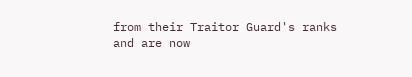from their Traitor Guard's ranks and are now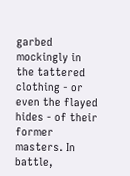garbed mockingly in the tattered clothing - or even the flayed hides - of their former masters. In battle,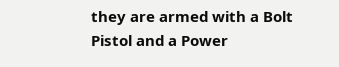they are armed with a Bolt Pistol and a Power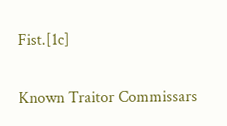Fist.[1c]

Known Traitor Commissars